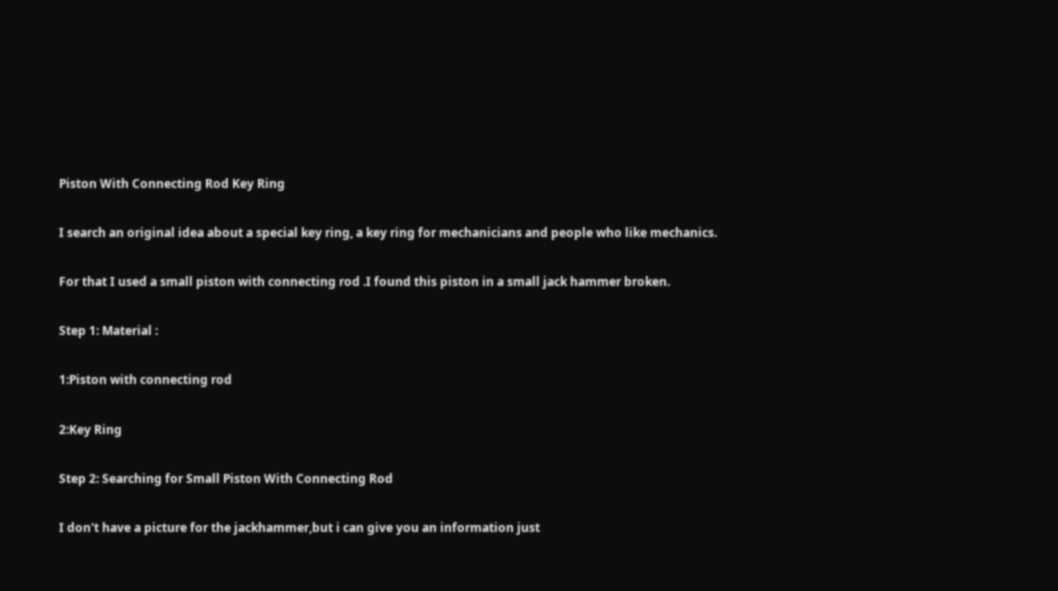Piston With Connecting Rod Key Ring

I search an original idea about a special key ring, a key ring for mechanicians and people who like mechanics.

For that I used a small piston with connecting rod .I found this piston in a small jack hammer broken.

Step 1: Material :

1:Piston with connecting rod

2:Key Ring

Step 2: Searching for Small Piston With Connecting Rod

I don't have a picture for the jackhammer,but i can give you an information just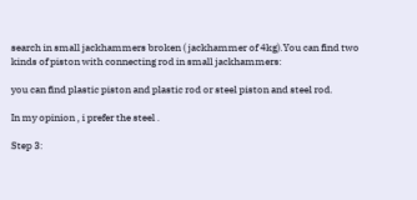search in small jackhammers broken ( jackhammer of 4kg).You can find two kinds of piston with connecting rod in small jackhammers:

you can find plastic piston and plastic rod or steel piston and steel rod.

In my opinion , i prefer the steel .

Step 3: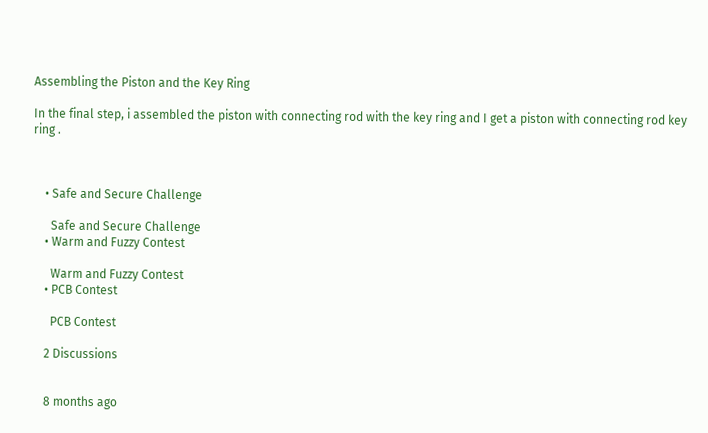Assembling the Piston and the Key Ring

In the final step, i assembled the piston with connecting rod with the key ring and I get a piston with connecting rod key ring .



    • Safe and Secure Challenge

      Safe and Secure Challenge
    • Warm and Fuzzy Contest

      Warm and Fuzzy Contest
    • PCB Contest

      PCB Contest

    2 Discussions


    8 months ago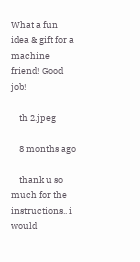What a fun idea & gift for a machine friend! Good job!

    th 2.jpeg

    8 months ago

    thank u so much for the instructions.. i would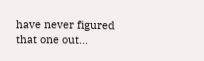have never figured that one out...